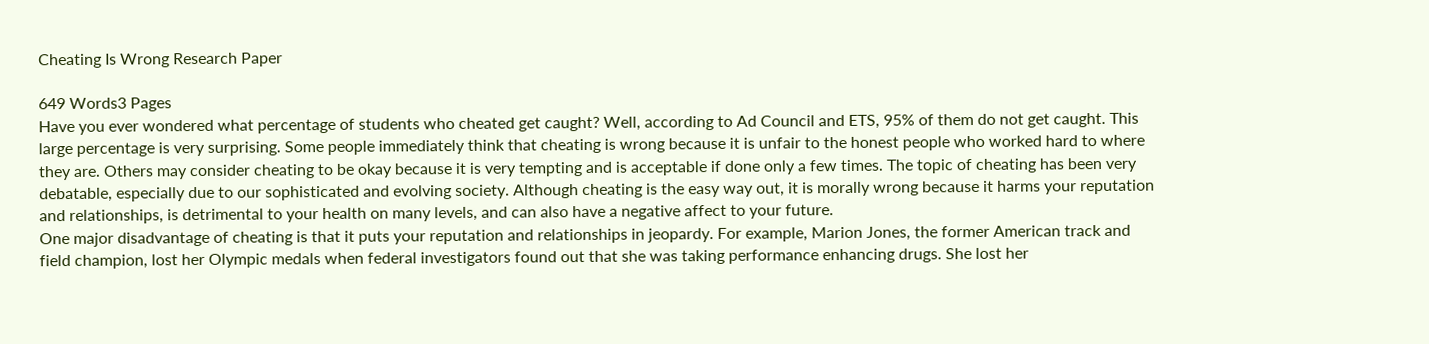Cheating Is Wrong Research Paper

649 Words3 Pages
Have you ever wondered what percentage of students who cheated get caught? Well, according to Ad Council and ETS, 95% of them do not get caught. This large percentage is very surprising. Some people immediately think that cheating is wrong because it is unfair to the honest people who worked hard to where they are. Others may consider cheating to be okay because it is very tempting and is acceptable if done only a few times. The topic of cheating has been very debatable, especially due to our sophisticated and evolving society. Although cheating is the easy way out, it is morally wrong because it harms your reputation and relationships, is detrimental to your health on many levels, and can also have a negative affect to your future.
One major disadvantage of cheating is that it puts your reputation and relationships in jeopardy. For example, Marion Jones, the former American track and field champion, lost her Olympic medals when federal investigators found out that she was taking performance enhancing drugs. She lost her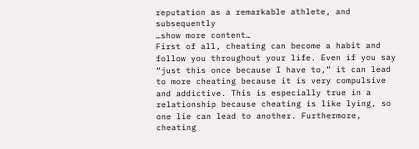reputation as a remarkable athlete, and subsequently
…show more content…
First of all, cheating can become a habit and follow you throughout your life. Even if you say “just this once because I have to,” it can lead to more cheating because it is very compulsive and addictive. This is especially true in a relationship because cheating is like lying, so one lie can lead to another. Furthermore, cheating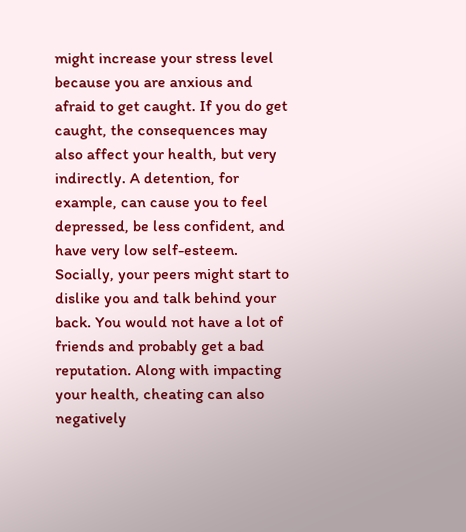might increase your stress level because you are anxious and afraid to get caught. If you do get caught, the consequences may also affect your health, but very indirectly. A detention, for example, can cause you to feel depressed, be less confident, and have very low self-esteem. Socially, your peers might start to dislike you and talk behind your back. You would not have a lot of friends and probably get a bad reputation. Along with impacting your health, cheating can also negatively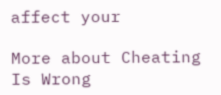affect your

More about Cheating Is Wrong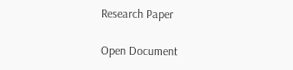Research Paper

Open Document